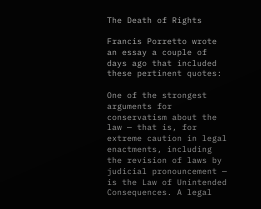The Death of Rights

Francis Porretto wrote an essay a couple of days ago that included these pertinent quotes:

One of the strongest arguments for conservatism about the law — that is, for extreme caution in legal enactments, including the revision of laws by judicial pronouncement — is the Law of Unintended Consequences. A legal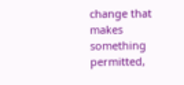change that makes something permitted,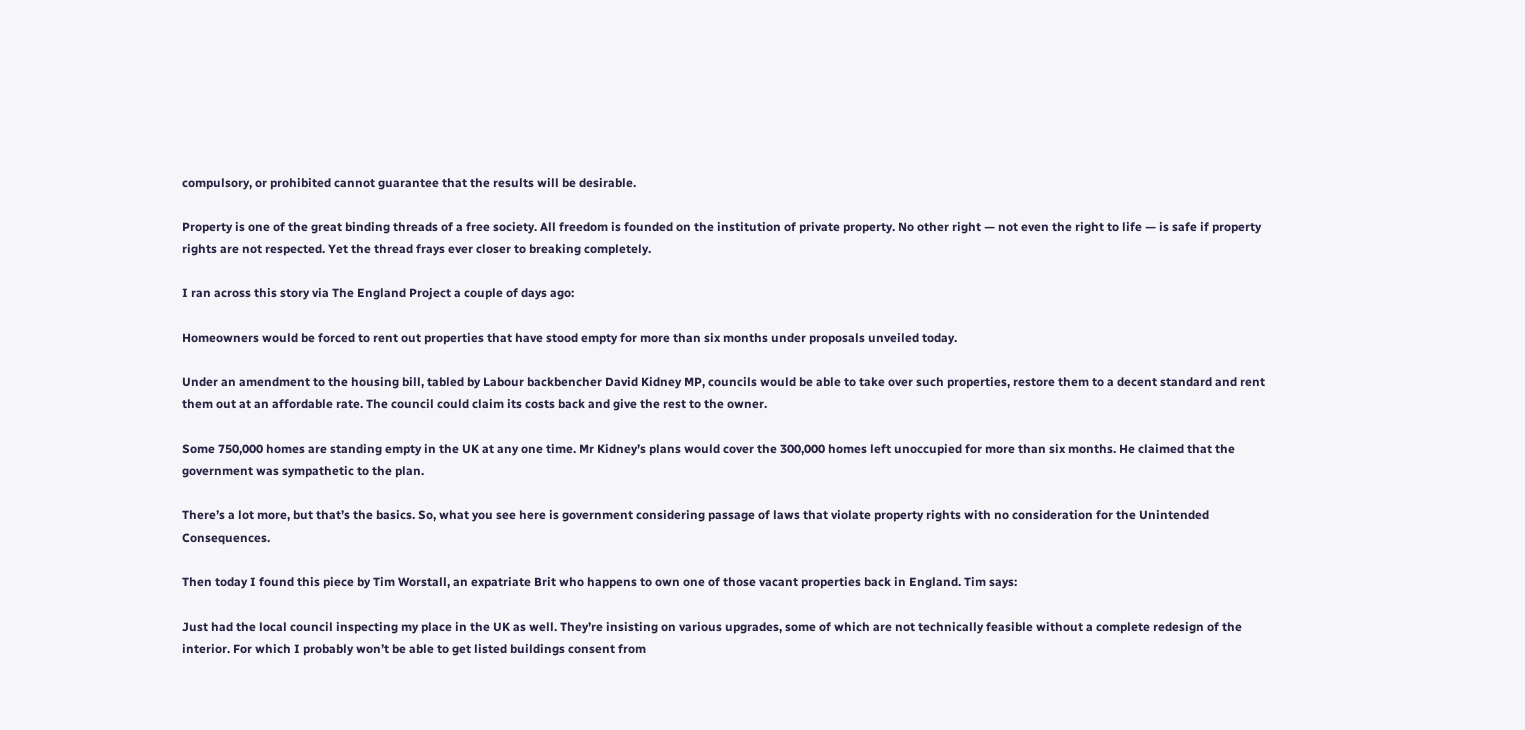compulsory, or prohibited cannot guarantee that the results will be desirable.

Property is one of the great binding threads of a free society. All freedom is founded on the institution of private property. No other right — not even the right to life — is safe if property rights are not respected. Yet the thread frays ever closer to breaking completely.

I ran across this story via The England Project a couple of days ago:

Homeowners would be forced to rent out properties that have stood empty for more than six months under proposals unveiled today.

Under an amendment to the housing bill, tabled by Labour backbencher David Kidney MP, councils would be able to take over such properties, restore them to a decent standard and rent them out at an affordable rate. The council could claim its costs back and give the rest to the owner.

Some 750,000 homes are standing empty in the UK at any one time. Mr Kidney’s plans would cover the 300,000 homes left unoccupied for more than six months. He claimed that the government was sympathetic to the plan.

There’s a lot more, but that’s the basics. So, what you see here is government considering passage of laws that violate property rights with no consideration for the Unintended Consequences.

Then today I found this piece by Tim Worstall, an expatriate Brit who happens to own one of those vacant properties back in England. Tim says:

Just had the local council inspecting my place in the UK as well. They’re insisting on various upgrades, some of which are not technically feasible without a complete redesign of the interior. For which I probably won’t be able to get listed buildings consent from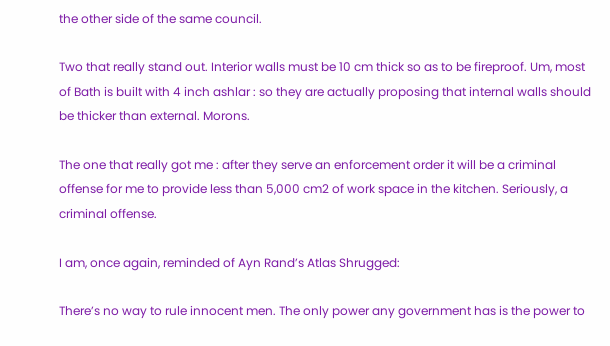the other side of the same council.

Two that really stand out. Interior walls must be 10 cm thick so as to be fireproof. Um, most of Bath is built with 4 inch ashlar : so they are actually proposing that internal walls should be thicker than external. Morons.

The one that really got me : after they serve an enforcement order it will be a criminal offense for me to provide less than 5,000 cm2 of work space in the kitchen. Seriously, a criminal offense.

I am, once again, reminded of Ayn Rand’s Atlas Shrugged:

There’s no way to rule innocent men. The only power any government has is the power to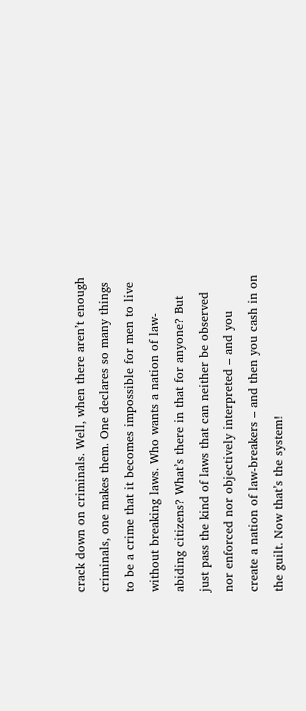crack down on criminals. Well, when there aren’t enough criminals, one makes them. One declares so many things to be a crime that it becomes impossible for men to live without breaking laws. Who wants a nation of law-abiding citizens? What’s there in that for anyone? But just pass the kind of laws that can neither be observed nor enforced nor objectively interpreted – and you create a nation of law-breakers – and then you cash in on the guilt. Now that’s the system!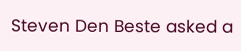Steven Den Beste asked a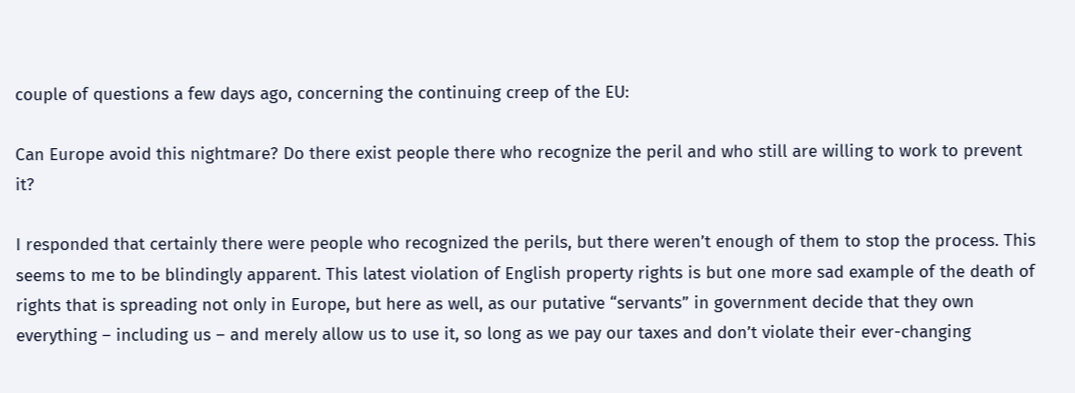couple of questions a few days ago, concerning the continuing creep of the EU:

Can Europe avoid this nightmare? Do there exist people there who recognize the peril and who still are willing to work to prevent it?

I responded that certainly there were people who recognized the perils, but there weren’t enough of them to stop the process. This seems to me to be blindingly apparent. This latest violation of English property rights is but one more sad example of the death of rights that is spreading not only in Europe, but here as well, as our putative “servants” in government decide that they own everything – including us – and merely allow us to use it, so long as we pay our taxes and don’t violate their ever-changing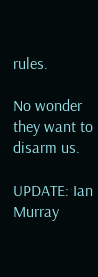rules.

No wonder they want to disarm us.

UPDATE: Ian Murray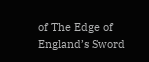of The Edge of England’s Sword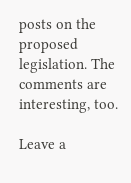posts on the proposed legislation. The comments are interesting, too.

Leave a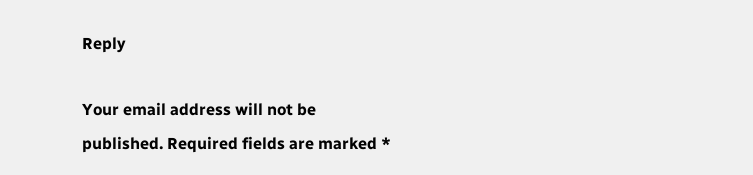Reply

Your email address will not be published. Required fields are marked *